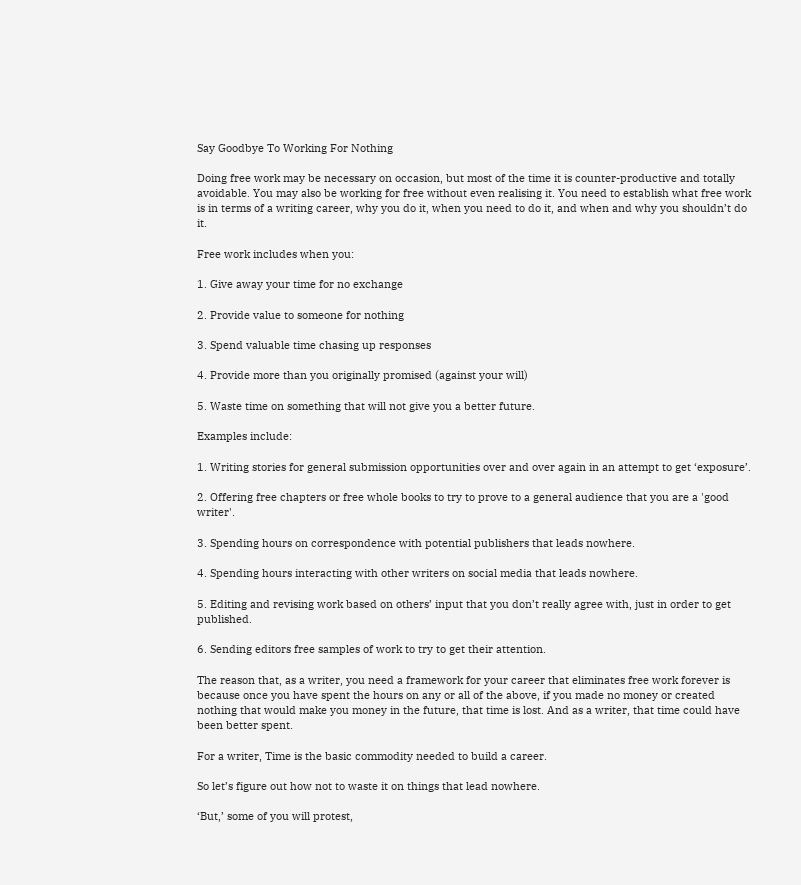Say Goodbye To Working For Nothing

Doing free work may be necessary on occasion, but most of the time it is counter-productive and totally avoidable. You may also be working for free without even realising it. You need to establish what free work is in terms of a writing career, why you do it, when you need to do it, and when and why you shouldn’t do it.

Free work includes when you:

1. Give away your time for no exchange

2. Provide value to someone for nothing

3. Spend valuable time chasing up responses

4. Provide more than you originally promised (against your will)

5. Waste time on something that will not give you a better future.

Examples include:

1. Writing stories for general submission opportunities over and over again in an attempt to get ‘exposure’.

2. Offering free chapters or free whole books to try to prove to a general audience that you are a 'good writer'.

3. Spending hours on correspondence with potential publishers that leads nowhere.

4. Spending hours interacting with other writers on social media that leads nowhere.

5. Editing and revising work based on others’ input that you don’t really agree with, just in order to get published.

6. Sending editors free samples of work to try to get their attention.

The reason that, as a writer, you need a framework for your career that eliminates free work forever is because once you have spent the hours on any or all of the above, if you made no money or created nothing that would make you money in the future, that time is lost. And as a writer, that time could have been better spent.

For a writer, Time is the basic commodity needed to build a career.

So let’s figure out how not to waste it on things that lead nowhere.

‘But,’ some of you will protest,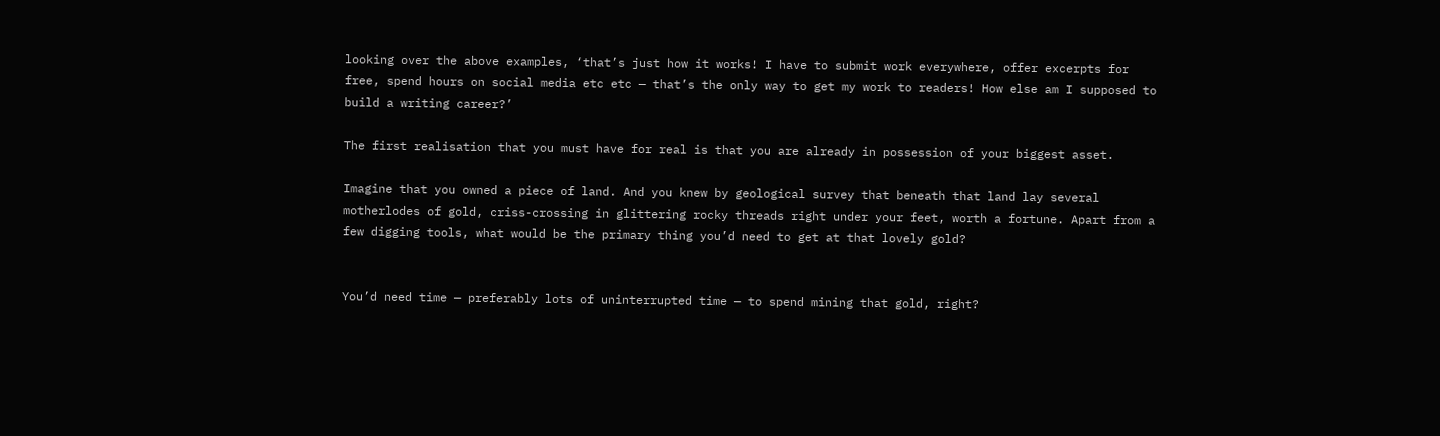looking over the above examples, ‘that’s just how it works! I have to submit work everywhere, offer excerpts for free, spend hours on social media etc etc — that’s the only way to get my work to readers! How else am I supposed to build a writing career?’

The first realisation that you must have for real is that you are already in possession of your biggest asset.

Imagine that you owned a piece of land. And you knew by geological survey that beneath that land lay several motherlodes of gold, criss-crossing in glittering rocky threads right under your feet, worth a fortune. Apart from a few digging tools, what would be the primary thing you’d need to get at that lovely gold?


You’d need time — preferably lots of uninterrupted time — to spend mining that gold, right?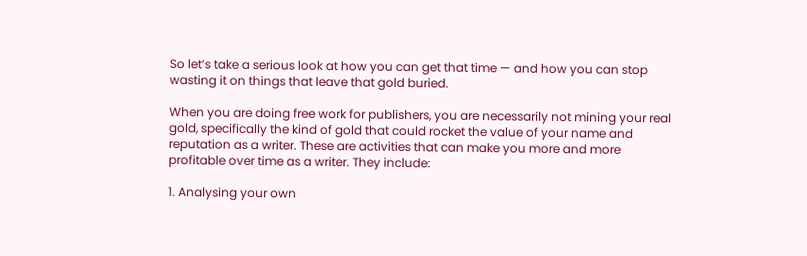So let’s take a serious look at how you can get that time — and how you can stop wasting it on things that leave that gold buried.

When you are doing free work for publishers, you are necessarily not mining your real gold, specifically the kind of gold that could rocket the value of your name and reputation as a writer. These are activities that can make you more and more profitable over time as a writer. They include:

1. Analysing your own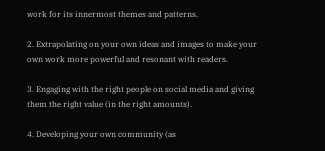work for its innermost themes and patterns.

2. Extrapolating on your own ideas and images to make your own work more powerful and resonant with readers.

3. Engaging with the right people on social media and giving them the right value (in the right amounts).

4. Developing your own community (as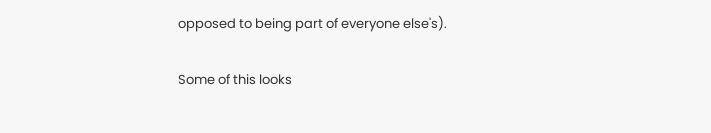opposed to being part of everyone else's).

Some of this looks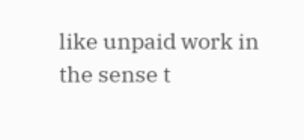like unpaid work in the sense t